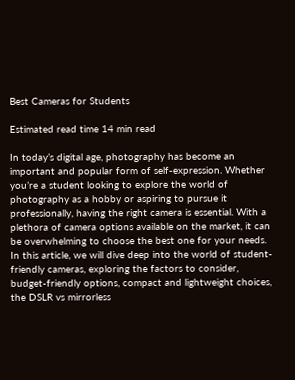Best Cameras for Students

Estimated read time 14 min read

In today’s digital age, photography has become an important and popular form of self-expression. Whether you’re a student looking to explore the world of photography as a hobby or aspiring to pursue it professionally, having the right camera is essential. With a plethora of camera options available on the market, it can be overwhelming to choose the best one for your needs. In this article, we will dive deep into the world of student-friendly cameras, exploring the factors to consider, budget-friendly options, compact and lightweight choices, the DSLR vs mirrorless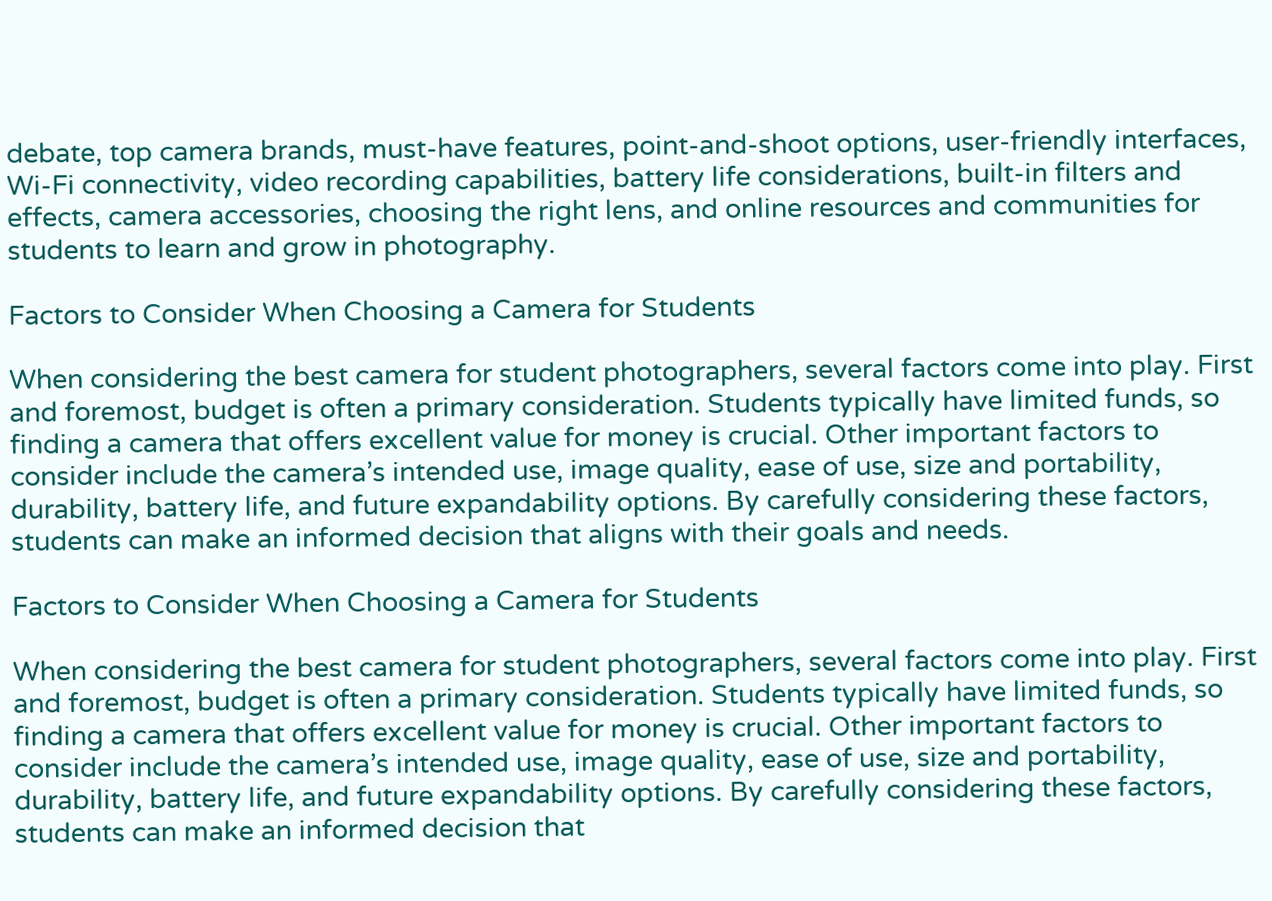debate, top camera brands, must-have features, point-and-shoot options, user-friendly interfaces, Wi-Fi connectivity, video recording capabilities, battery life considerations, built-in filters and effects, camera accessories, choosing the right lens, and online resources and communities for students to learn and grow in photography.

Factors to Consider When Choosing a Camera for Students

When considering the best camera for student photographers, several factors come into play. First and foremost, budget is often a primary consideration. Students typically have limited funds, so finding a camera that offers excellent value for money is crucial. Other important factors to consider include the camera’s intended use, image quality, ease of use, size and portability, durability, battery life, and future expandability options. By carefully considering these factors, students can make an informed decision that aligns with their goals and needs.

Factors to Consider When Choosing a Camera for Students

When considering the best camera for student photographers, several factors come into play. First and foremost, budget is often a primary consideration. Students typically have limited funds, so finding a camera that offers excellent value for money is crucial. Other important factors to consider include the camera’s intended use, image quality, ease of use, size and portability, durability, battery life, and future expandability options. By carefully considering these factors, students can make an informed decision that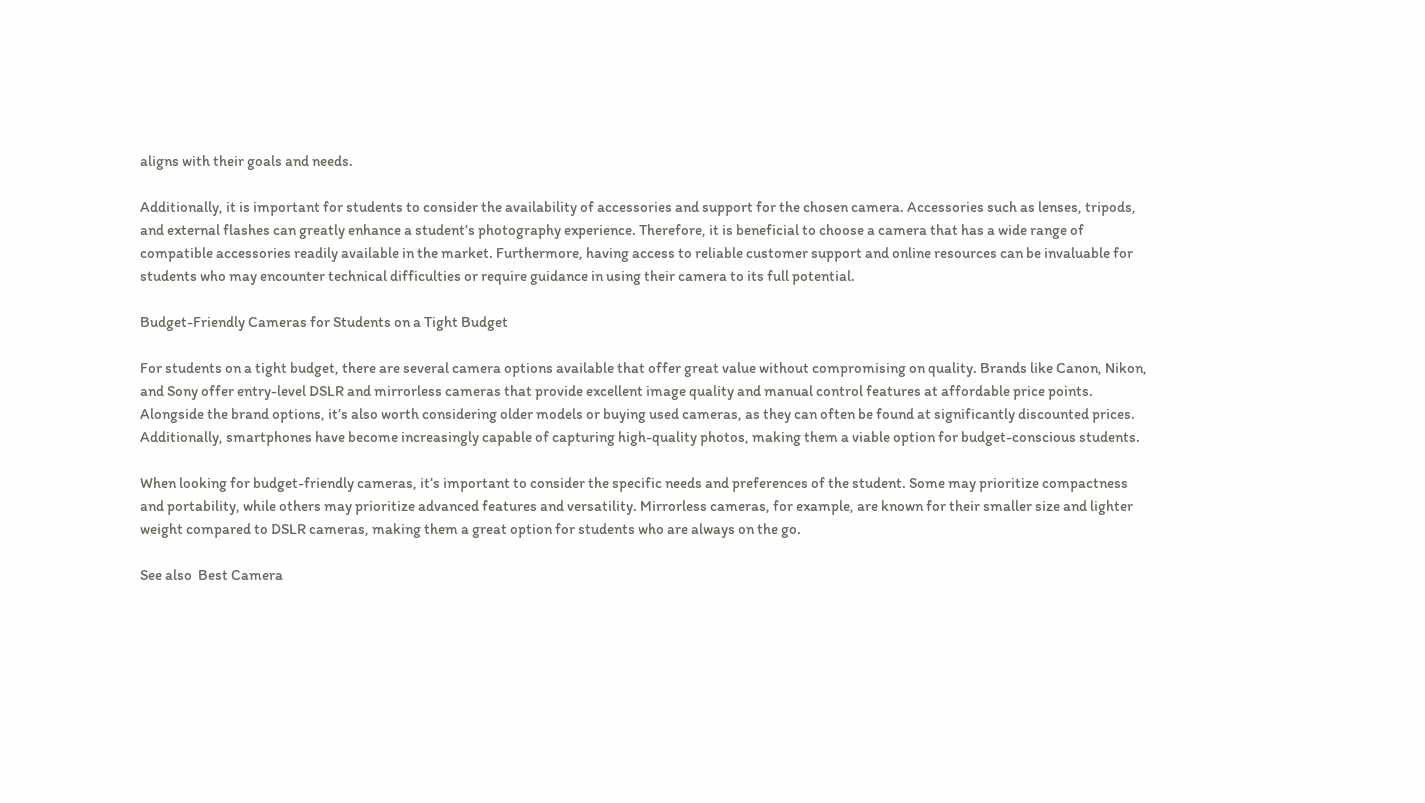aligns with their goals and needs.

Additionally, it is important for students to consider the availability of accessories and support for the chosen camera. Accessories such as lenses, tripods, and external flashes can greatly enhance a student’s photography experience. Therefore, it is beneficial to choose a camera that has a wide range of compatible accessories readily available in the market. Furthermore, having access to reliable customer support and online resources can be invaluable for students who may encounter technical difficulties or require guidance in using their camera to its full potential.

Budget-Friendly Cameras for Students on a Tight Budget

For students on a tight budget, there are several camera options available that offer great value without compromising on quality. Brands like Canon, Nikon, and Sony offer entry-level DSLR and mirrorless cameras that provide excellent image quality and manual control features at affordable price points. Alongside the brand options, it’s also worth considering older models or buying used cameras, as they can often be found at significantly discounted prices. Additionally, smartphones have become increasingly capable of capturing high-quality photos, making them a viable option for budget-conscious students.

When looking for budget-friendly cameras, it’s important to consider the specific needs and preferences of the student. Some may prioritize compactness and portability, while others may prioritize advanced features and versatility. Mirrorless cameras, for example, are known for their smaller size and lighter weight compared to DSLR cameras, making them a great option for students who are always on the go.

See also  Best Camera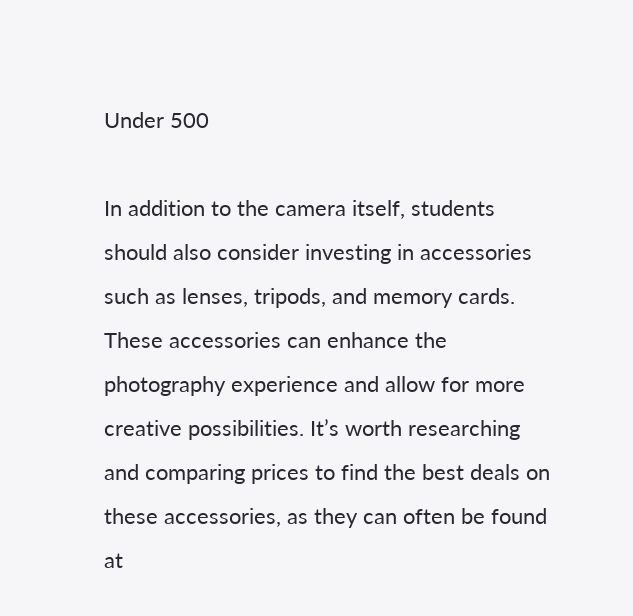Under 500

In addition to the camera itself, students should also consider investing in accessories such as lenses, tripods, and memory cards. These accessories can enhance the photography experience and allow for more creative possibilities. It’s worth researching and comparing prices to find the best deals on these accessories, as they can often be found at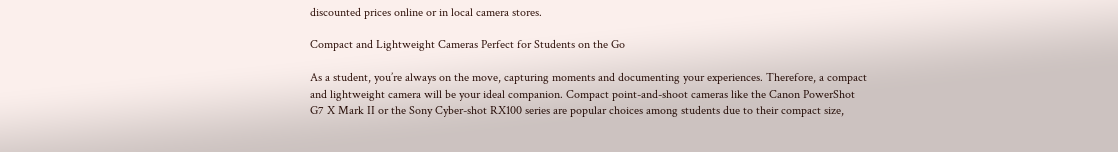discounted prices online or in local camera stores.

Compact and Lightweight Cameras Perfect for Students on the Go

As a student, you’re always on the move, capturing moments and documenting your experiences. Therefore, a compact and lightweight camera will be your ideal companion. Compact point-and-shoot cameras like the Canon PowerShot G7 X Mark II or the Sony Cyber-shot RX100 series are popular choices among students due to their compact size,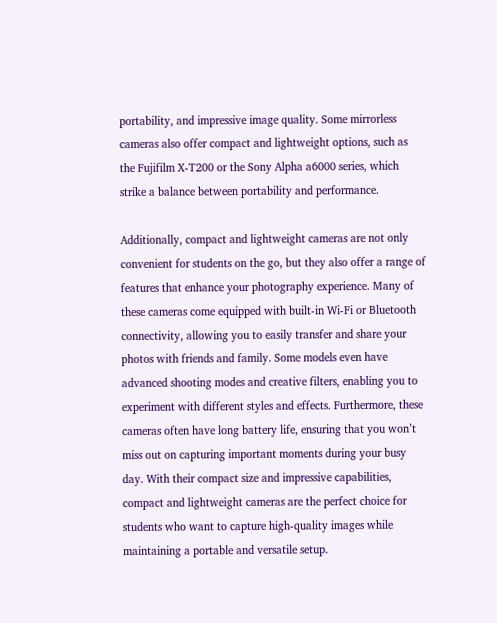portability, and impressive image quality. Some mirrorless cameras also offer compact and lightweight options, such as the Fujifilm X-T200 or the Sony Alpha a6000 series, which strike a balance between portability and performance.

Additionally, compact and lightweight cameras are not only convenient for students on the go, but they also offer a range of features that enhance your photography experience. Many of these cameras come equipped with built-in Wi-Fi or Bluetooth connectivity, allowing you to easily transfer and share your photos with friends and family. Some models even have advanced shooting modes and creative filters, enabling you to experiment with different styles and effects. Furthermore, these cameras often have long battery life, ensuring that you won’t miss out on capturing important moments during your busy day. With their compact size and impressive capabilities, compact and lightweight cameras are the perfect choice for students who want to capture high-quality images while maintaining a portable and versatile setup.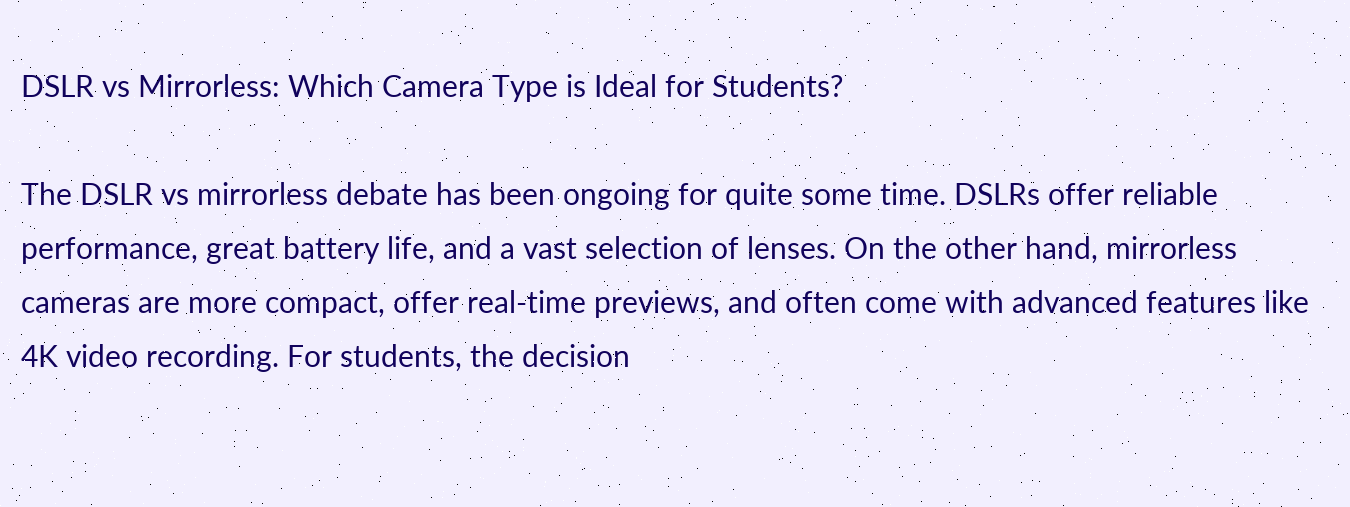DSLR vs Mirrorless: Which Camera Type is Ideal for Students?

The DSLR vs mirrorless debate has been ongoing for quite some time. DSLRs offer reliable performance, great battery life, and a vast selection of lenses. On the other hand, mirrorless cameras are more compact, offer real-time previews, and often come with advanced features like 4K video recording. For students, the decision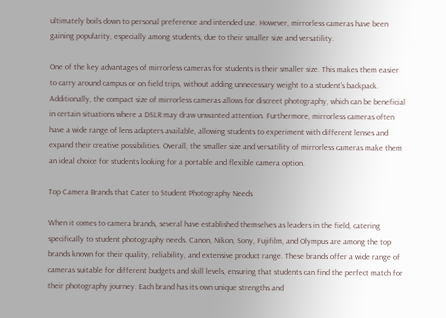ultimately boils down to personal preference and intended use. However, mirrorless cameras have been gaining popularity, especially among students, due to their smaller size and versatility.

One of the key advantages of mirrorless cameras for students is their smaller size. This makes them easier to carry around campus or on field trips, without adding unnecessary weight to a student’s backpack. Additionally, the compact size of mirrorless cameras allows for discreet photography, which can be beneficial in certain situations where a DSLR may draw unwanted attention. Furthermore, mirrorless cameras often have a wide range of lens adapters available, allowing students to experiment with different lenses and expand their creative possibilities. Overall, the smaller size and versatility of mirrorless cameras make them an ideal choice for students looking for a portable and flexible camera option.

Top Camera Brands that Cater to Student Photography Needs

When it comes to camera brands, several have established themselves as leaders in the field, catering specifically to student photography needs. Canon, Nikon, Sony, Fujifilm, and Olympus are among the top brands known for their quality, reliability, and extensive product range. These brands offer a wide range of cameras suitable for different budgets and skill levels, ensuring that students can find the perfect match for their photography journey. Each brand has its own unique strengths and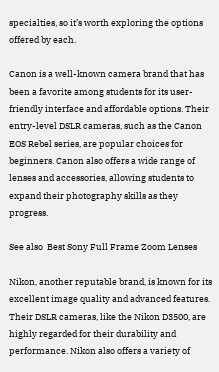specialties, so it’s worth exploring the options offered by each.

Canon is a well-known camera brand that has been a favorite among students for its user-friendly interface and affordable options. Their entry-level DSLR cameras, such as the Canon EOS Rebel series, are popular choices for beginners. Canon also offers a wide range of lenses and accessories, allowing students to expand their photography skills as they progress.

See also  Best Sony Full Frame Zoom Lenses

Nikon, another reputable brand, is known for its excellent image quality and advanced features. Their DSLR cameras, like the Nikon D3500, are highly regarded for their durability and performance. Nikon also offers a variety of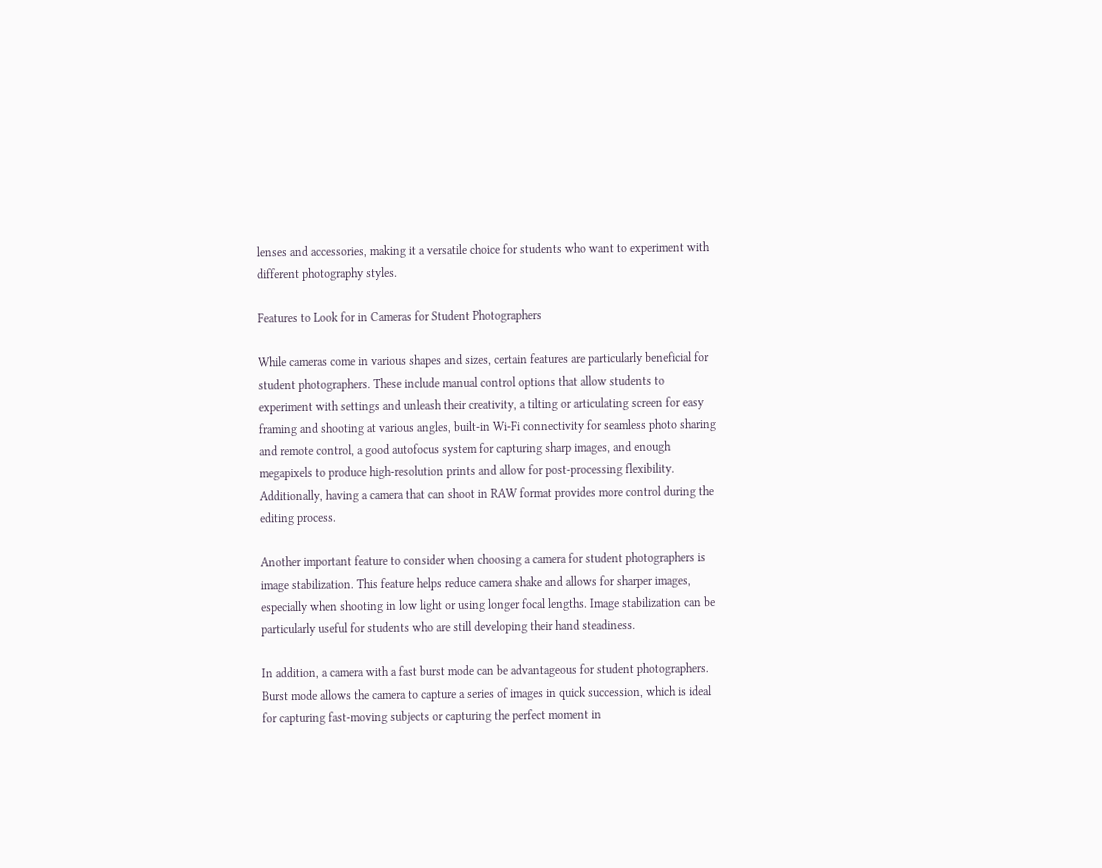lenses and accessories, making it a versatile choice for students who want to experiment with different photography styles.

Features to Look for in Cameras for Student Photographers

While cameras come in various shapes and sizes, certain features are particularly beneficial for student photographers. These include manual control options that allow students to experiment with settings and unleash their creativity, a tilting or articulating screen for easy framing and shooting at various angles, built-in Wi-Fi connectivity for seamless photo sharing and remote control, a good autofocus system for capturing sharp images, and enough megapixels to produce high-resolution prints and allow for post-processing flexibility. Additionally, having a camera that can shoot in RAW format provides more control during the editing process.

Another important feature to consider when choosing a camera for student photographers is image stabilization. This feature helps reduce camera shake and allows for sharper images, especially when shooting in low light or using longer focal lengths. Image stabilization can be particularly useful for students who are still developing their hand steadiness.

In addition, a camera with a fast burst mode can be advantageous for student photographers. Burst mode allows the camera to capture a series of images in quick succession, which is ideal for capturing fast-moving subjects or capturing the perfect moment in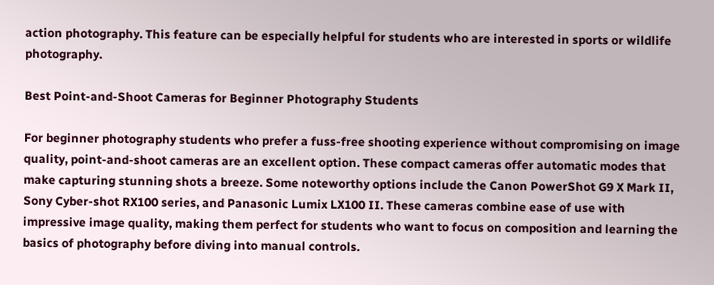action photography. This feature can be especially helpful for students who are interested in sports or wildlife photography.

Best Point-and-Shoot Cameras for Beginner Photography Students

For beginner photography students who prefer a fuss-free shooting experience without compromising on image quality, point-and-shoot cameras are an excellent option. These compact cameras offer automatic modes that make capturing stunning shots a breeze. Some noteworthy options include the Canon PowerShot G9 X Mark II, Sony Cyber-shot RX100 series, and Panasonic Lumix LX100 II. These cameras combine ease of use with impressive image quality, making them perfect for students who want to focus on composition and learning the basics of photography before diving into manual controls.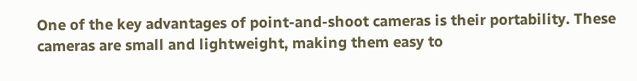One of the key advantages of point-and-shoot cameras is their portability. These cameras are small and lightweight, making them easy to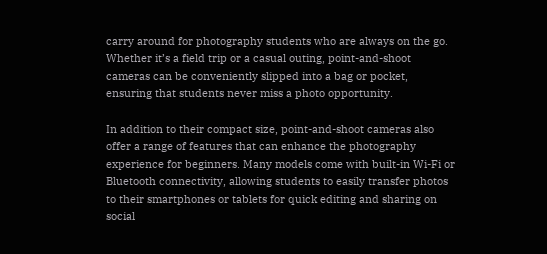carry around for photography students who are always on the go. Whether it’s a field trip or a casual outing, point-and-shoot cameras can be conveniently slipped into a bag or pocket, ensuring that students never miss a photo opportunity.

In addition to their compact size, point-and-shoot cameras also offer a range of features that can enhance the photography experience for beginners. Many models come with built-in Wi-Fi or Bluetooth connectivity, allowing students to easily transfer photos to their smartphones or tablets for quick editing and sharing on social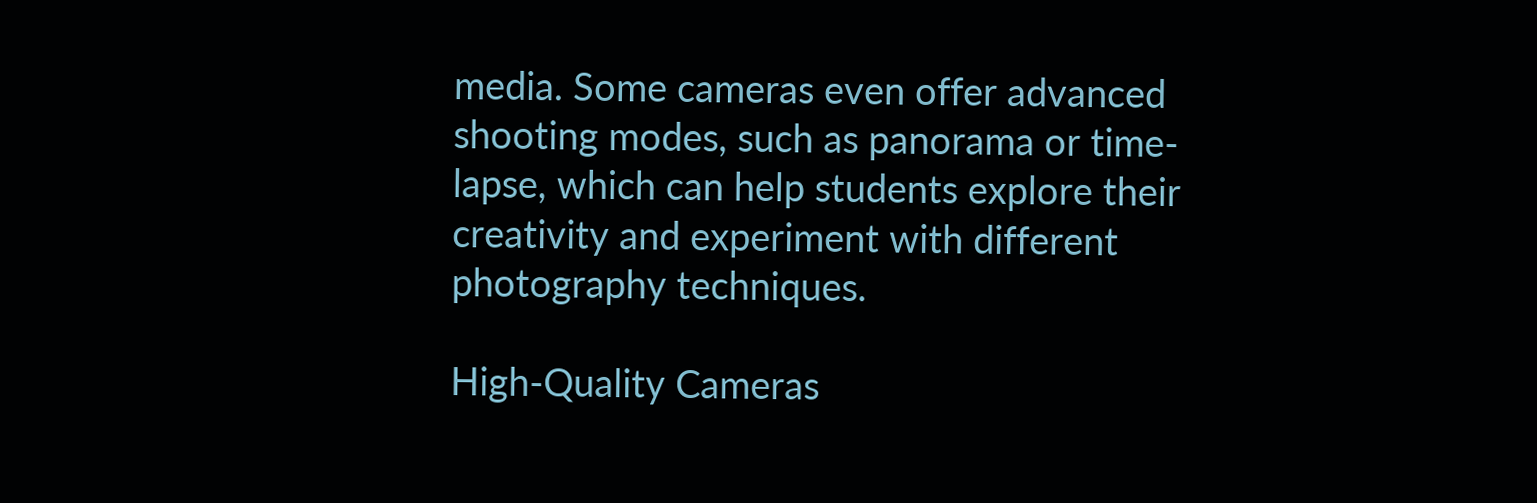media. Some cameras even offer advanced shooting modes, such as panorama or time-lapse, which can help students explore their creativity and experiment with different photography techniques.

High-Quality Cameras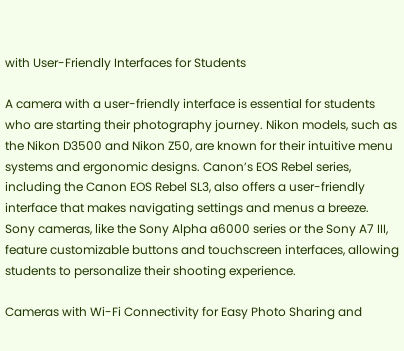with User-Friendly Interfaces for Students

A camera with a user-friendly interface is essential for students who are starting their photography journey. Nikon models, such as the Nikon D3500 and Nikon Z50, are known for their intuitive menu systems and ergonomic designs. Canon’s EOS Rebel series, including the Canon EOS Rebel SL3, also offers a user-friendly interface that makes navigating settings and menus a breeze. Sony cameras, like the Sony Alpha a6000 series or the Sony A7 III, feature customizable buttons and touchscreen interfaces, allowing students to personalize their shooting experience.

Cameras with Wi-Fi Connectivity for Easy Photo Sharing and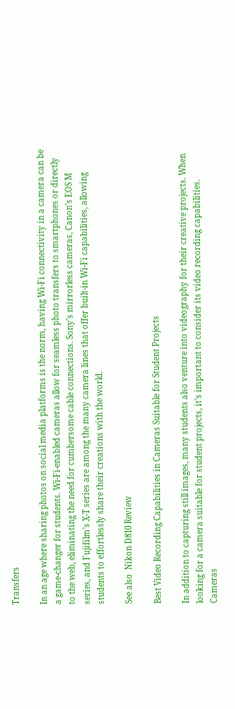Transfers

In an age where sharing photos on social media platforms is the norm, having Wi-Fi connectivity in a camera can be a game-changer for students. Wi-Fi-enabled cameras allow for seamless photo transfers to smartphones or directly to the web, eliminating the need for cumbersome cable connections. Sony’s mirrorless cameras, Canon’s EOS M series, and Fujifilm’s X-T series are among the many camera lines that offer built-in Wi-Fi capabilities, allowing students to effortlessly share their creations with the world.

See also  Nikon D810 Review

Best Video Recording Capabilities in Cameras Suitable for Student Projects

In addition to capturing still images, many students also venture into videography for their creative projects. When looking for a camera suitable for student projects, it’s important to consider its video recording capabilities. Cameras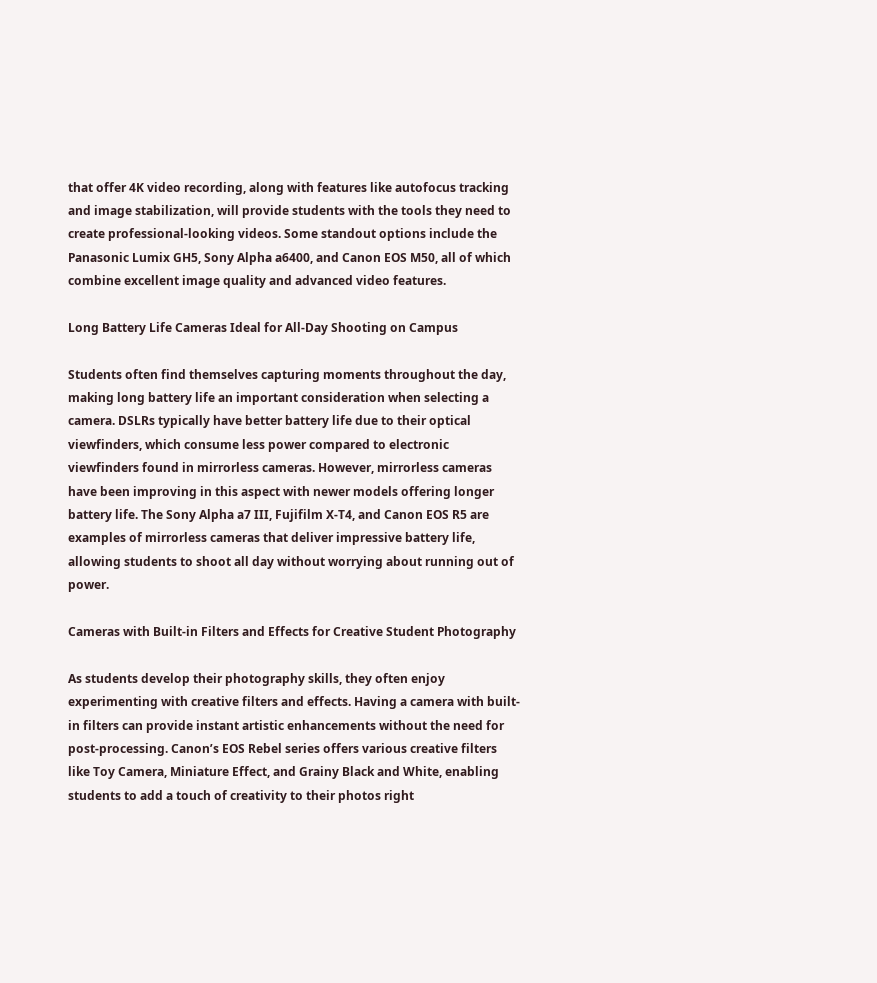that offer 4K video recording, along with features like autofocus tracking and image stabilization, will provide students with the tools they need to create professional-looking videos. Some standout options include the Panasonic Lumix GH5, Sony Alpha a6400, and Canon EOS M50, all of which combine excellent image quality and advanced video features.

Long Battery Life Cameras Ideal for All-Day Shooting on Campus

Students often find themselves capturing moments throughout the day, making long battery life an important consideration when selecting a camera. DSLRs typically have better battery life due to their optical viewfinders, which consume less power compared to electronic viewfinders found in mirrorless cameras. However, mirrorless cameras have been improving in this aspect with newer models offering longer battery life. The Sony Alpha a7 III, Fujifilm X-T4, and Canon EOS R5 are examples of mirrorless cameras that deliver impressive battery life, allowing students to shoot all day without worrying about running out of power.

Cameras with Built-in Filters and Effects for Creative Student Photography

As students develop their photography skills, they often enjoy experimenting with creative filters and effects. Having a camera with built-in filters can provide instant artistic enhancements without the need for post-processing. Canon’s EOS Rebel series offers various creative filters like Toy Camera, Miniature Effect, and Grainy Black and White, enabling students to add a touch of creativity to their photos right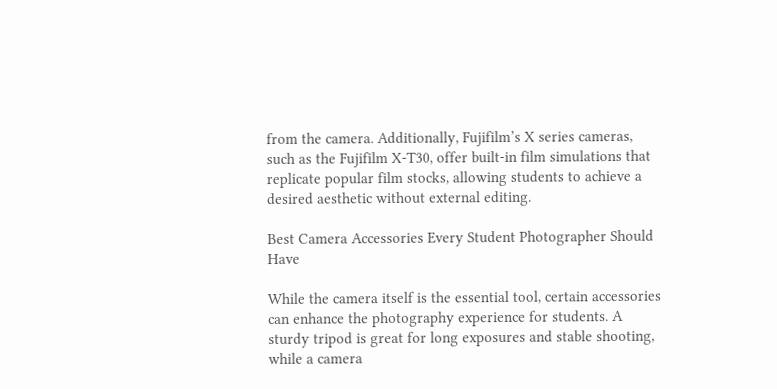from the camera. Additionally, Fujifilm’s X series cameras, such as the Fujifilm X-T30, offer built-in film simulations that replicate popular film stocks, allowing students to achieve a desired aesthetic without external editing.

Best Camera Accessories Every Student Photographer Should Have

While the camera itself is the essential tool, certain accessories can enhance the photography experience for students. A sturdy tripod is great for long exposures and stable shooting, while a camera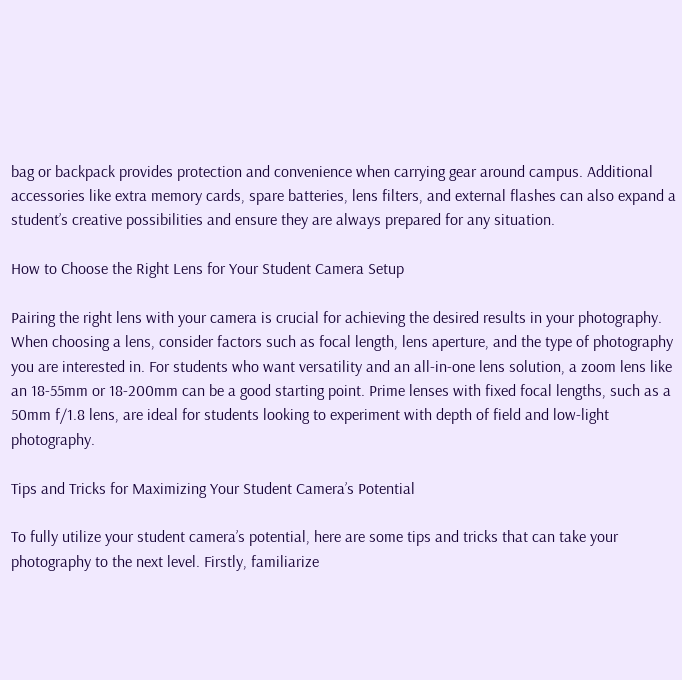bag or backpack provides protection and convenience when carrying gear around campus. Additional accessories like extra memory cards, spare batteries, lens filters, and external flashes can also expand a student’s creative possibilities and ensure they are always prepared for any situation.

How to Choose the Right Lens for Your Student Camera Setup

Pairing the right lens with your camera is crucial for achieving the desired results in your photography. When choosing a lens, consider factors such as focal length, lens aperture, and the type of photography you are interested in. For students who want versatility and an all-in-one lens solution, a zoom lens like an 18-55mm or 18-200mm can be a good starting point. Prime lenses with fixed focal lengths, such as a 50mm f/1.8 lens, are ideal for students looking to experiment with depth of field and low-light photography.

Tips and Tricks for Maximizing Your Student Camera’s Potential

To fully utilize your student camera’s potential, here are some tips and tricks that can take your photography to the next level. Firstly, familiarize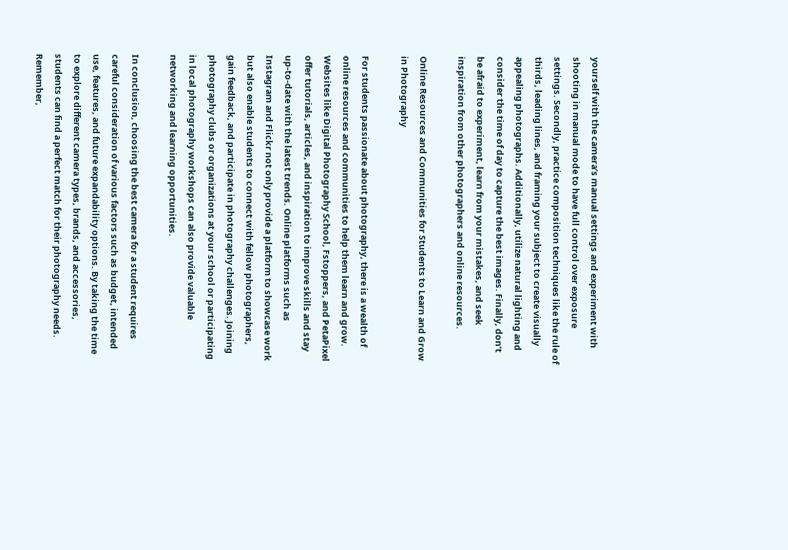yourself with the camera’s manual settings and experiment with shooting in manual mode to have full control over exposure settings. Secondly, practice composition techniques like the rule of thirds, leading lines, and framing your subject to create visually appealing photographs. Additionally, utilize natural lighting and consider the time of day to capture the best images. Finally, don’t be afraid to experiment, learn from your mistakes, and seek inspiration from other photographers and online resources.

Online Resources and Communities for Students to Learn and Grow in Photography

For students passionate about photography, there is a wealth of online resources and communities to help them learn and grow. Websites like Digital Photography School, Fstoppers, and PetaPixel offer tutorials, articles, and inspiration to improve skills and stay up-to-date with the latest trends. Online platforms such as Instagram and Flickr not only provide a platform to showcase work but also enable students to connect with fellow photographers, gain feedback, and participate in photography challenges. Joining photography clubs or organizations at your school or participating in local photography workshops can also provide valuable networking and learning opportunities.

In conclusion, choosing the best camera for a student requires careful consideration of various factors such as budget, intended use, features, and future expandability options. By taking the time to explore different camera types, brands, and accessories, students can find a perfect match for their photography needs. Remember,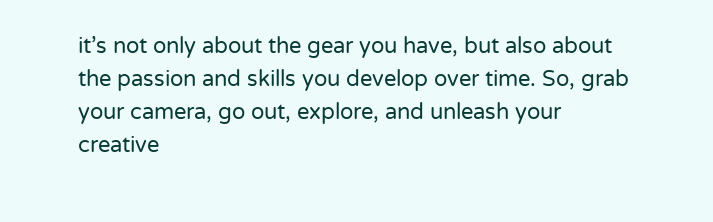it’s not only about the gear you have, but also about the passion and skills you develop over time. So, grab your camera, go out, explore, and unleash your creative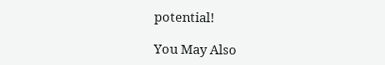potential!

You May Also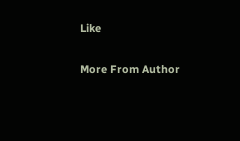Like

More From Author